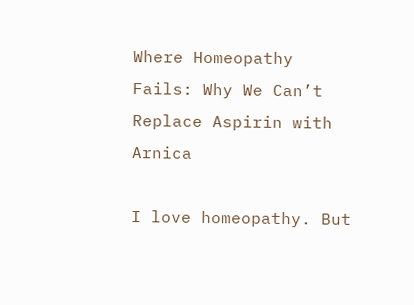Where Homeopathy Fails: Why We Can’t Replace Aspirin with Arnica

I love homeopathy. But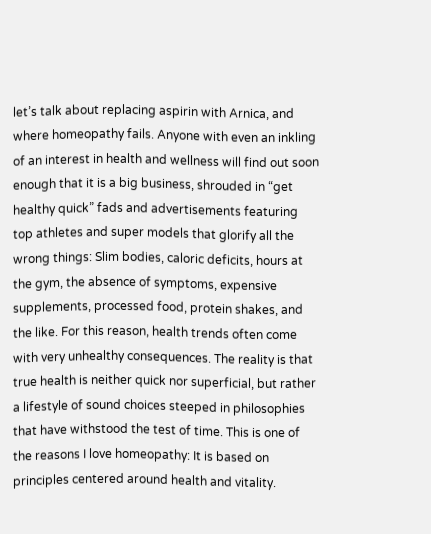let’s talk about replacing aspirin with Arnica, and where homeopathy fails. Anyone with even an inkling of an interest in health and wellness will find out soon enough that it is a big business, shrouded in “get healthy quick” fads and advertisements featuring top athletes and super models that glorify all the wrong things: Slim bodies, caloric deficits, hours at the gym, the absence of symptoms, expensive supplements, processed food, protein shakes, and the like. For this reason, health trends often come with very unhealthy consequences. The reality is that true health is neither quick nor superficial, but rather a lifestyle of sound choices steeped in philosophies that have withstood the test of time. This is one of the reasons I love homeopathy: It is based on principles centered around health and vitality.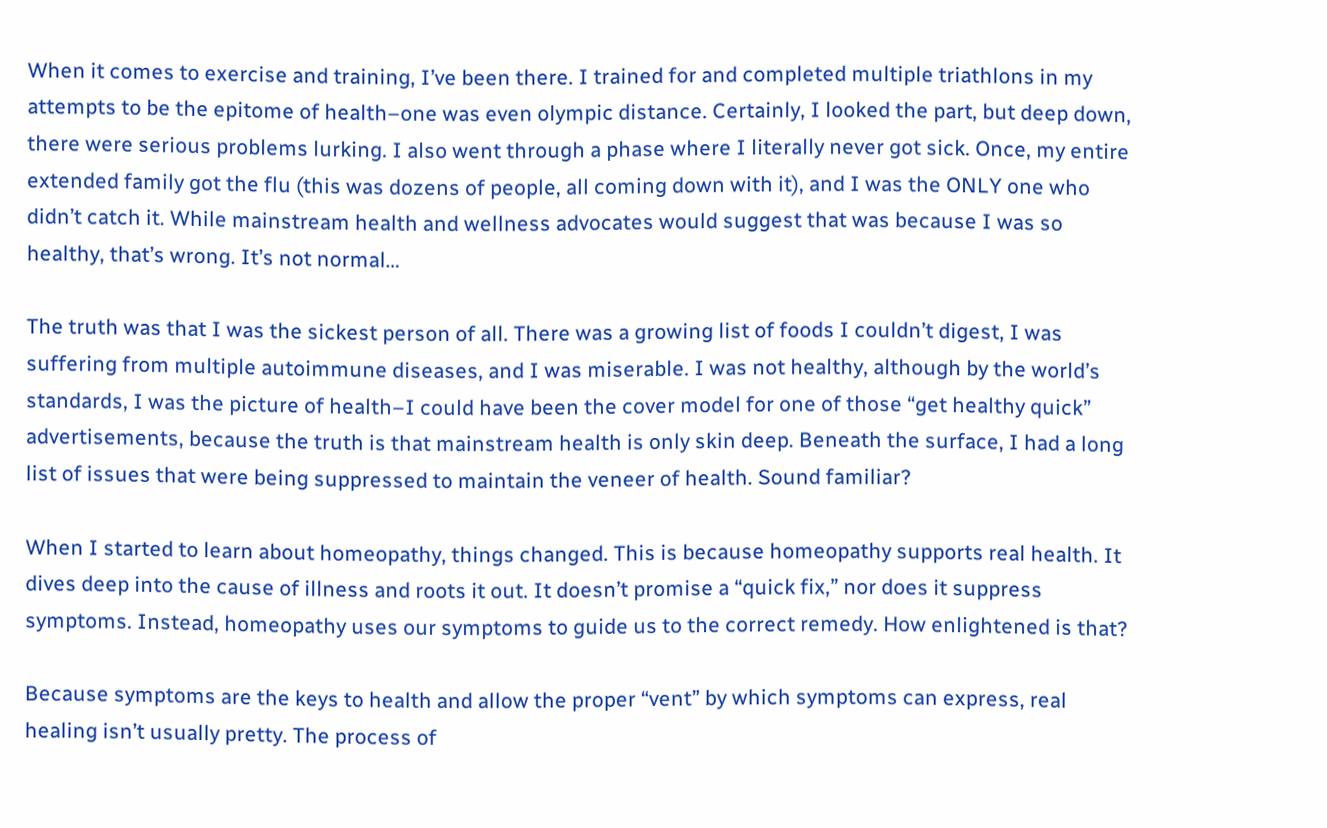When it comes to exercise and training, I’ve been there. I trained for and completed multiple triathlons in my attempts to be the epitome of health–one was even olympic distance. Certainly, I looked the part, but deep down, there were serious problems lurking. I also went through a phase where I literally never got sick. Once, my entire extended family got the flu (this was dozens of people, all coming down with it), and I was the ONLY one who didn’t catch it. While mainstream health and wellness advocates would suggest that was because I was so healthy, that’s wrong. It’s not normal…

The truth was that I was the sickest person of all. There was a growing list of foods I couldn’t digest, I was suffering from multiple autoimmune diseases, and I was miserable. I was not healthy, although by the world’s standards, I was the picture of health–I could have been the cover model for one of those “get healthy quick” advertisements, because the truth is that mainstream health is only skin deep. Beneath the surface, I had a long list of issues that were being suppressed to maintain the veneer of health. Sound familiar?

When I started to learn about homeopathy, things changed. This is because homeopathy supports real health. It dives deep into the cause of illness and roots it out. It doesn’t promise a “quick fix,” nor does it suppress symptoms. Instead, homeopathy uses our symptoms to guide us to the correct remedy. How enlightened is that?

Because symptoms are the keys to health and allow the proper “vent” by which symptoms can express, real healing isn’t usually pretty. The process of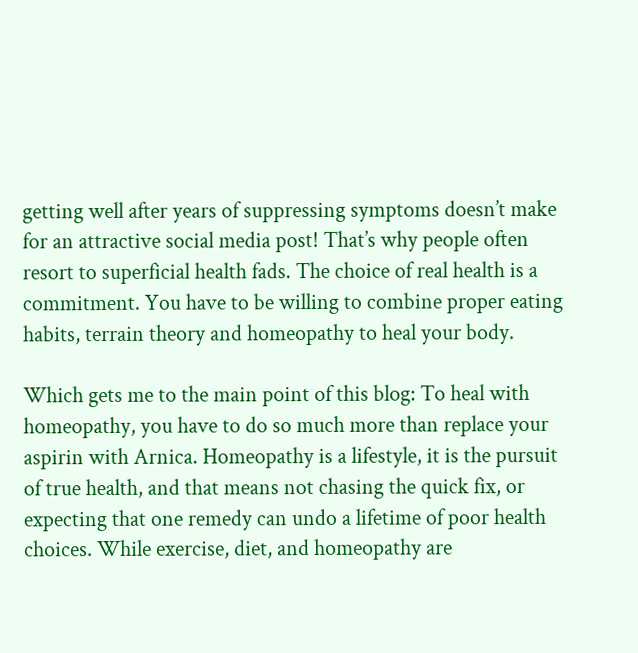getting well after years of suppressing symptoms doesn’t make for an attractive social media post! That’s why people often resort to superficial health fads. The choice of real health is a commitment. You have to be willing to combine proper eating habits, terrain theory and homeopathy to heal your body.

Which gets me to the main point of this blog: To heal with homeopathy, you have to do so much more than replace your aspirin with Arnica. Homeopathy is a lifestyle, it is the pursuit of true health, and that means not chasing the quick fix, or expecting that one remedy can undo a lifetime of poor health choices. While exercise, diet, and homeopathy are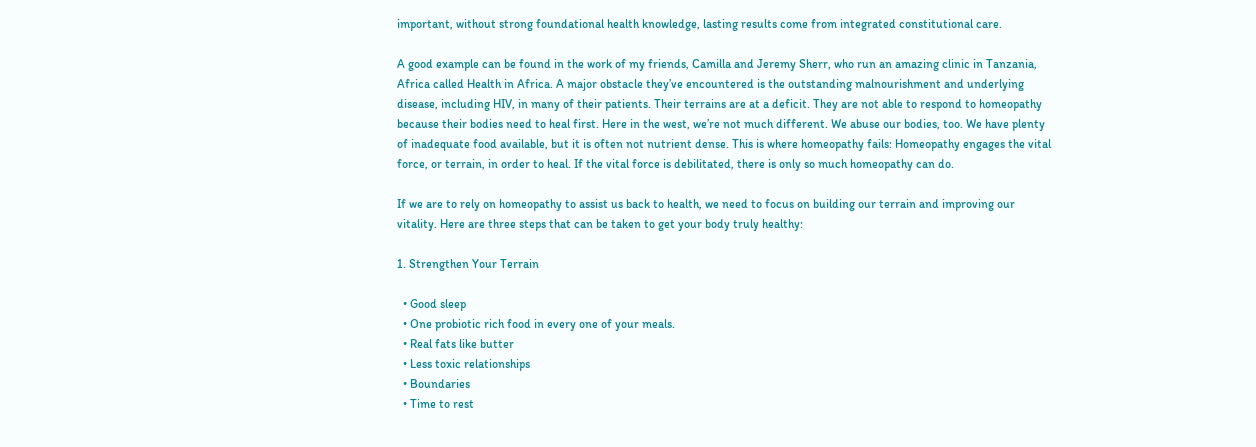important, without strong foundational health knowledge, lasting results come from integrated constitutional care.

A good example can be found in the work of my friends, Camilla and Jeremy Sherr, who run an amazing clinic in Tanzania, Africa called Health in Africa. A major obstacle they’ve encountered is the outstanding malnourishment and underlying disease, including HIV, in many of their patients. Their terrains are at a deficit. They are not able to respond to homeopathy because their bodies need to heal first. Here in the west, we’re not much different. We abuse our bodies, too. We have plenty of inadequate food available, but it is often not nutrient dense. This is where homeopathy fails: Homeopathy engages the vital force, or terrain, in order to heal. If the vital force is debilitated, there is only so much homeopathy can do.

If we are to rely on homeopathy to assist us back to health, we need to focus on building our terrain and improving our vitality. Here are three steps that can be taken to get your body truly healthy:

1. Strengthen Your Terrain

  • Good sleep
  • One probiotic rich food in every one of your meals.
  • Real fats like butter
  • Less toxic relationships
  • Boundaries
  • Time to rest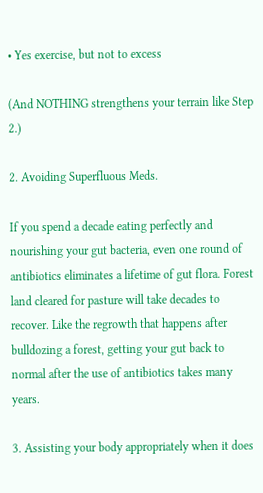• Yes exercise, but not to excess

(And NOTHING strengthens your terrain like Step 2.)

2. Avoiding Superfluous Meds.

If you spend a decade eating perfectly and nourishing your gut bacteria, even one round of antibiotics eliminates a lifetime of gut flora. Forest land cleared for pasture will take decades to recover. Like the regrowth that happens after bulldozing a forest, getting your gut back to normal after the use of antibiotics takes many years.

3. Assisting your body appropriately when it does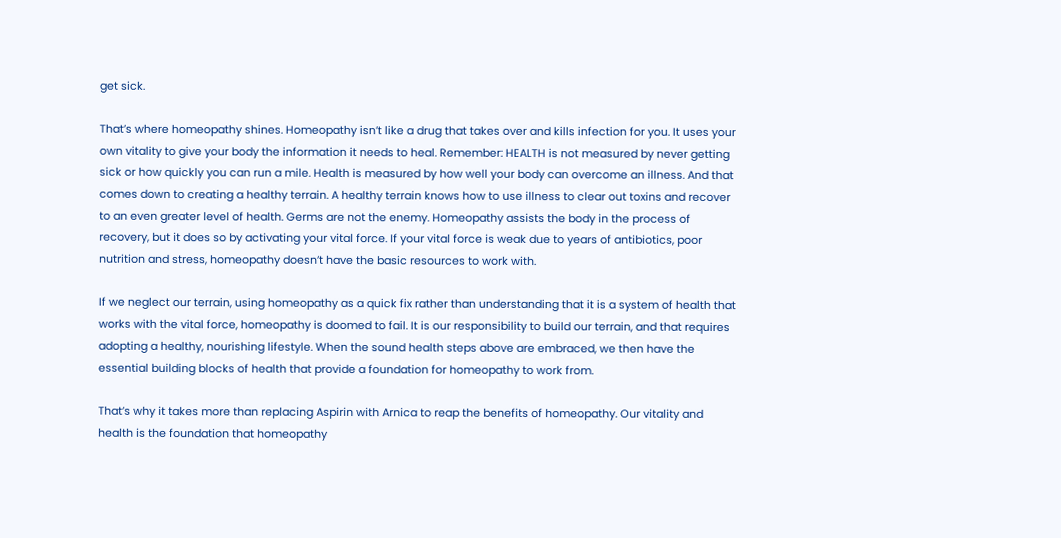get sick.

That’s where homeopathy shines. Homeopathy isn’t like a drug that takes over and kills infection for you. It uses your own vitality to give your body the information it needs to heal. Remember: HEALTH is not measured by never getting sick or how quickly you can run a mile. Health is measured by how well your body can overcome an illness. And that comes down to creating a healthy terrain. A healthy terrain knows how to use illness to clear out toxins and recover to an even greater level of health. Germs are not the enemy. Homeopathy assists the body in the process of recovery, but it does so by activating your vital force. If your vital force is weak due to years of antibiotics, poor nutrition and stress, homeopathy doesn’t have the basic resources to work with.

If we neglect our terrain, using homeopathy as a quick fix rather than understanding that it is a system of health that works with the vital force, homeopathy is doomed to fail. It is our responsibility to build our terrain, and that requires adopting a healthy, nourishing lifestyle. When the sound health steps above are embraced, we then have the essential building blocks of health that provide a foundation for homeopathy to work from.

That’s why it takes more than replacing Aspirin with Arnica to reap the benefits of homeopathy. Our vitality and health is the foundation that homeopathy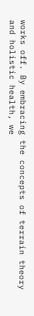works off. By embracing the concepts of terrain theory and holistic health, we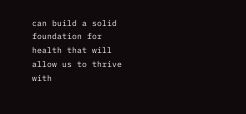can build a solid foundation for health that will allow us to thrive with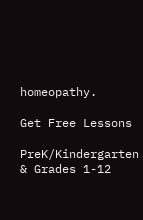homeopathy.

Get Free Lessons

PreK/Kindergarten & Grades 1-12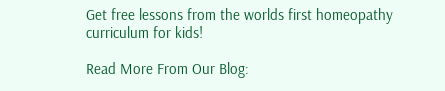Get free lessons from the worlds first homeopathy curriculum for kids!

Read More From Our Blog: